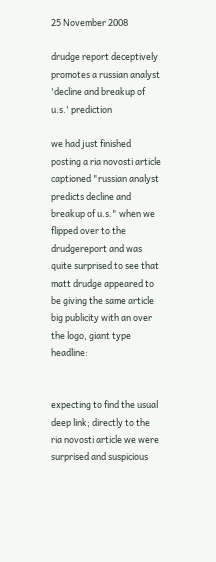25 November 2008

drudge report deceptively promotes a russian analyst 'decline and breakup of u.s.' prediction

we had just finished posting a ria novosti article captioned "russian analyst predicts decline and breakup of u.s." when we flipped over to the drudgereport and was quite surprised to see that matt drudge appeared to be giving the same article big publicity with an over the logo, giant type headline:


expecting to find the usual deep link; directly to the ria novosti article we were surprised and suspicious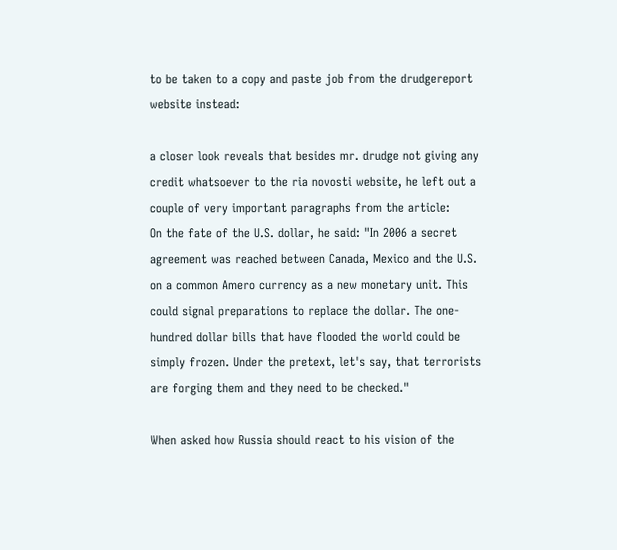to be taken to a copy and paste job from the drudgereport website instead:

a closer look reveals that besides mr. drudge not giving any credit whatsoever to the ria novosti website, he left out a couple of very important paragraphs from the article:
On the fate of the U.S. dollar, he said: "In 2006 a secret agreement was reached between Canada, Mexico and the U.S. on a common Amero currency as a new monetary unit. This could signal preparations to replace the dollar. The one-hundred dollar bills that have flooded the world could be simply frozen. Under the pretext, let's say, that terrorists are forging them and they need to be checked."

When asked how Russia should react to his vision of the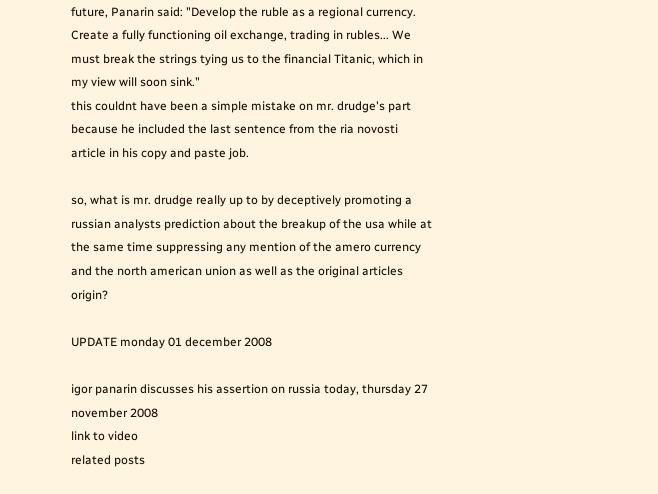future, Panarin said: "Develop the ruble as a regional currency. Create a fully functioning oil exchange, trading in rubles... We must break the strings tying us to the financial Titanic, which in my view will soon sink."
this couldnt have been a simple mistake on mr. drudge's part because he included the last sentence from the ria novosti article in his copy and paste job.

so, what is mr. drudge really up to by deceptively promoting a russian analysts prediction about the breakup of the usa while at the same time suppressing any mention of the amero currency and the north american union as well as the original articles origin?

UPDATE monday 01 december 2008

igor panarin discusses his assertion on russia today, thursday 27 november 2008
link to video
related posts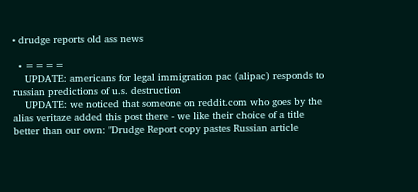• drudge reports old ass news

  • ====
    UPDATE: americans for legal immigration pac (alipac) responds to russian predictions of u.s. destruction
    UPDATE: we noticed that someone on reddit.com who goes by the alias veritaze added this post there - we like their choice of a title better than our own: "Drudge Report copy pastes Russian article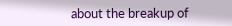about the breakup of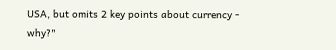USA, but omits 2 key points about currency - why?"